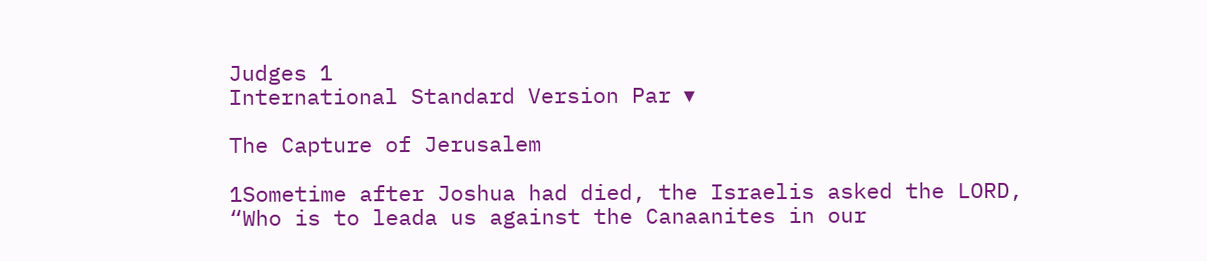Judges 1
International Standard Version Par ▾

The Capture of Jerusalem

1Sometime after Joshua had died, the Israelis asked the LORD, “Who is to leada us against the Canaanites in our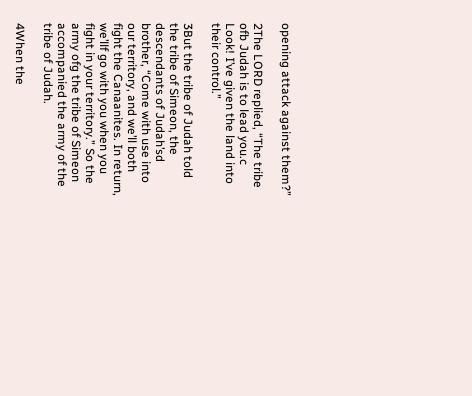opening attack against them?”

2The LORD replied, “The tribe ofb Judah is to lead you.c Look! I’ve given the land into their control.”

3But the tribe of Judah told the tribe of Simeon, the descendants of Judah’sd brother, “Come with use into our territory, and we’ll both fight the Canaanites. In return, we’llf go with you when you fight in your territory.” So the army ofg the tribe of Simeon accompanied the army of the tribe of Judah.

4When the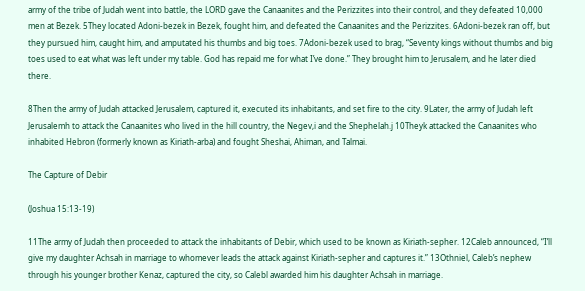army of the tribe of Judah went into battle, the LORD gave the Canaanites and the Perizzites into their control, and they defeated 10,000 men at Bezek. 5They located Adoni-bezek in Bezek, fought him, and defeated the Canaanites and the Perizzites. 6Adoni-bezek ran off, but they pursued him, caught him, and amputated his thumbs and big toes. 7Adoni-bezek used to brag, “Seventy kings without thumbs and big toes used to eat what was left under my table. God has repaid me for what I’ve done.” They brought him to Jerusalem, and he later died there.

8Then the army of Judah attacked Jerusalem, captured it, executed its inhabitants, and set fire to the city. 9Later, the army of Judah left Jerusalemh to attack the Canaanites who lived in the hill country, the Negev,i and the Shephelah.j 10Theyk attacked the Canaanites who inhabited Hebron (formerly known as Kiriath-arba) and fought Sheshai, Ahiman, and Talmai.

The Capture of Debir

(Joshua 15:13-19)

11The army of Judah then proceeded to attack the inhabitants of Debir, which used to be known as Kiriath-sepher. 12Caleb announced, “I’ll give my daughter Achsah in marriage to whomever leads the attack against Kiriath-sepher and captures it.” 13Othniel, Caleb’s nephew through his younger brother Kenaz, captured the city, so Calebl awarded him his daughter Achsah in marriage.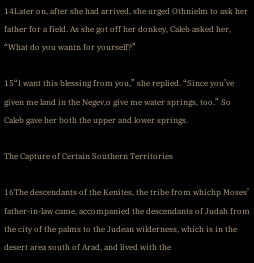14Later on, after she had arrived, she urged Othnielm to ask her father for a field. As she got off her donkey, Caleb asked her, “What do you wantn for yourself?”

15“I want this blessing from you,” she replied. “Since you’ve given me land in the Negev,o give me water springs, too.” So Caleb gave her both the upper and lower springs.

The Capture of Certain Southern Territories

16The descendants of the Kenites, the tribe from whichp Moses’ father-in-law came, accompanied the descendants of Judah from the city of the palms to the Judean wilderness, which is in the desert area south of Arad, and lived with the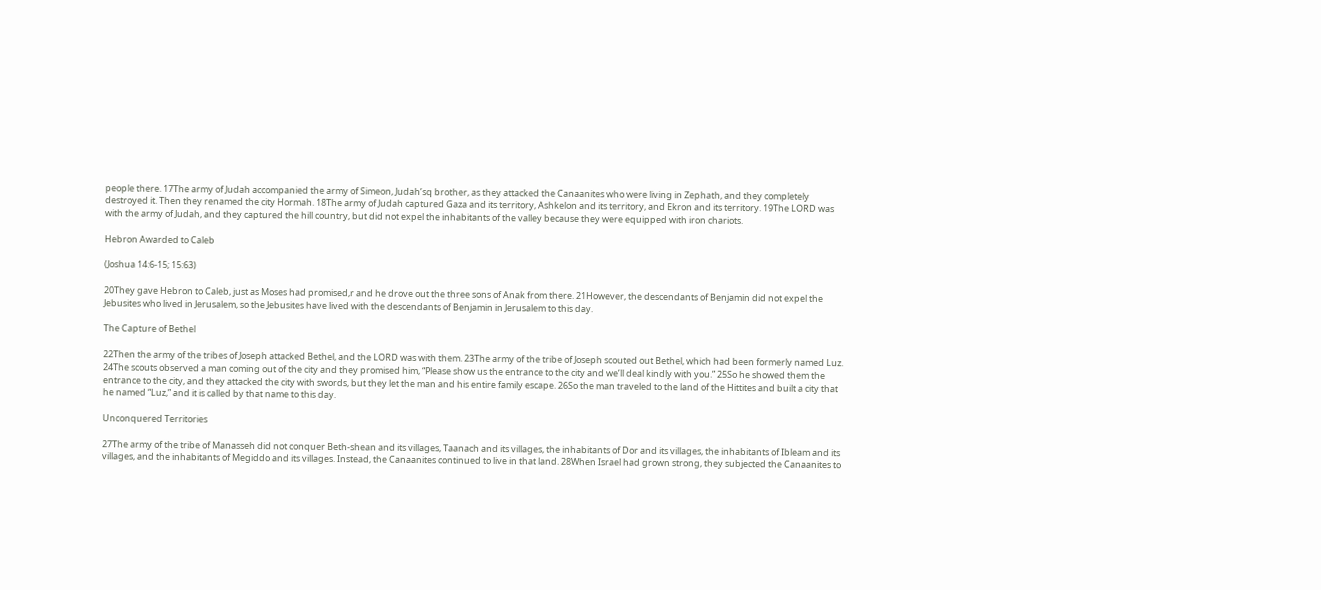people there. 17The army of Judah accompanied the army of Simeon, Judah’sq brother, as they attacked the Canaanites who were living in Zephath, and they completely destroyed it. Then they renamed the city Hormah. 18The army of Judah captured Gaza and its territory, Ashkelon and its territory, and Ekron and its territory. 19The LORD was with the army of Judah, and they captured the hill country, but did not expel the inhabitants of the valley because they were equipped with iron chariots.

Hebron Awarded to Caleb

(Joshua 14:6-15; 15:63)

20They gave Hebron to Caleb, just as Moses had promised,r and he drove out the three sons of Anak from there. 21However, the descendants of Benjamin did not expel the Jebusites who lived in Jerusalem, so the Jebusites have lived with the descendants of Benjamin in Jerusalem to this day.

The Capture of Bethel

22Then the army of the tribes of Joseph attacked Bethel, and the LORD was with them. 23The army of the tribe of Joseph scouted out Bethel, which had been formerly named Luz. 24The scouts observed a man coming out of the city and they promised him, “Please show us the entrance to the city and we’ll deal kindly with you.” 25So he showed them the entrance to the city, and they attacked the city with swords, but they let the man and his entire family escape. 26So the man traveled to the land of the Hittites and built a city that he named “Luz,” and it is called by that name to this day.

Unconquered Territories

27The army of the tribe of Manasseh did not conquer Beth-shean and its villages, Taanach and its villages, the inhabitants of Dor and its villages, the inhabitants of Ibleam and its villages, and the inhabitants of Megiddo and its villages. Instead, the Canaanites continued to live in that land. 28When Israel had grown strong, they subjected the Canaanites to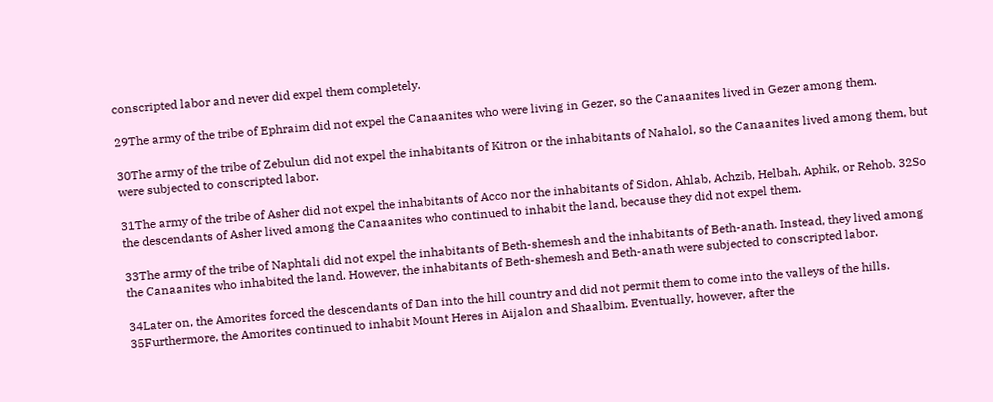conscripted labor and never did expel them completely.

29The army of the tribe of Ephraim did not expel the Canaanites who were living in Gezer, so the Canaanites lived in Gezer among them.

30The army of the tribe of Zebulun did not expel the inhabitants of Kitron or the inhabitants of Nahalol, so the Canaanites lived among them, but were subjected to conscripted labor.

31The army of the tribe of Asher did not expel the inhabitants of Acco nor the inhabitants of Sidon, Ahlab, Achzib, Helbah, Aphik, or Rehob. 32So the descendants of Asher lived among the Canaanites who continued to inhabit the land, because they did not expel them.

33The army of the tribe of Naphtali did not expel the inhabitants of Beth-shemesh and the inhabitants of Beth-anath. Instead, they lived among the Canaanites who inhabited the land. However, the inhabitants of Beth-shemesh and Beth-anath were subjected to conscripted labor.

34Later on, the Amorites forced the descendants of Dan into the hill country and did not permit them to come into the valleys of the hills. 35Furthermore, the Amorites continued to inhabit Mount Heres in Aijalon and Shaalbim. Eventually, however, after the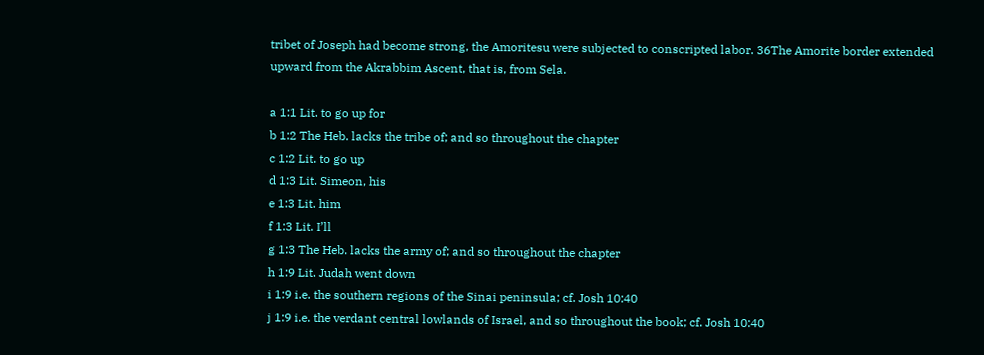tribet of Joseph had become strong, the Amoritesu were subjected to conscripted labor. 36The Amorite border extended upward from the Akrabbim Ascent, that is, from Sela.

a 1:1 Lit. to go up for
b 1:2 The Heb. lacks the tribe of; and so throughout the chapter
c 1:2 Lit. to go up
d 1:3 Lit. Simeon, his
e 1:3 Lit. him
f 1:3 Lit. I’ll
g 1:3 The Heb. lacks the army of; and so throughout the chapter
h 1:9 Lit. Judah went down
i 1:9 i.e. the southern regions of the Sinai peninsula; cf. Josh 10:40
j 1:9 i.e. the verdant central lowlands of Israel, and so throughout the book; cf. Josh 10:40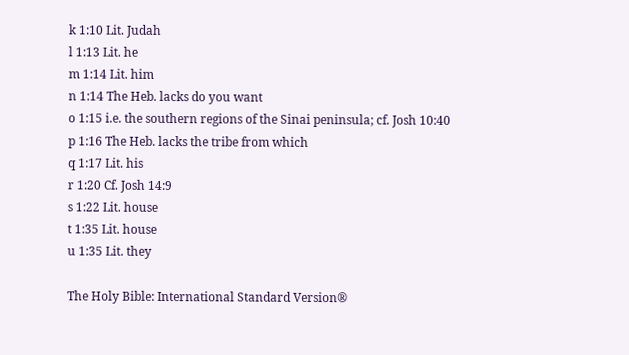k 1:10 Lit. Judah
l 1:13 Lit. he
m 1:14 Lit. him
n 1:14 The Heb. lacks do you want
o 1:15 i.e. the southern regions of the Sinai peninsula; cf. Josh 10:40
p 1:16 The Heb. lacks the tribe from which
q 1:17 Lit. his
r 1:20 Cf. Josh 14:9
s 1:22 Lit. house
t 1:35 Lit. house
u 1:35 Lit. they

The Holy Bible: International Standard Version®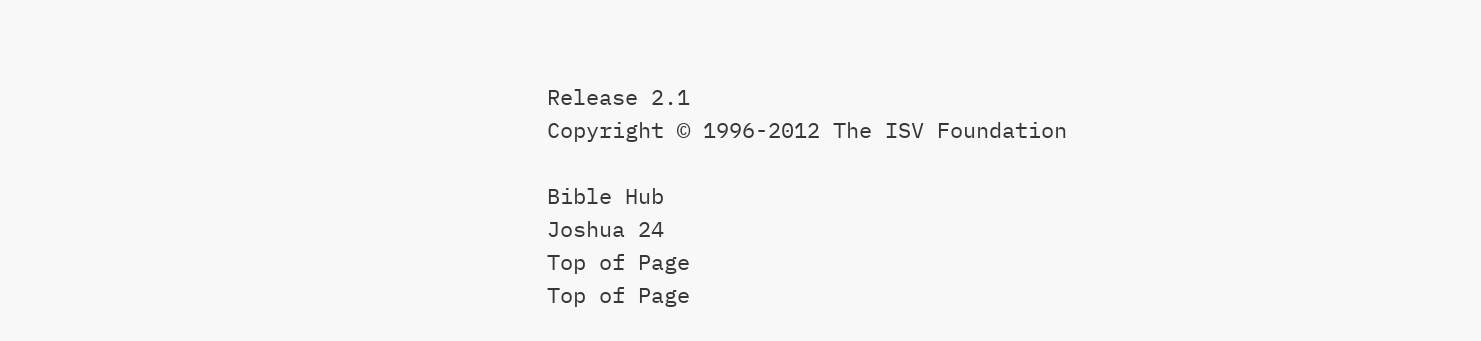Release 2.1
Copyright © 1996-2012 The ISV Foundation

Bible Hub
Joshua 24
Top of Page
Top of Page